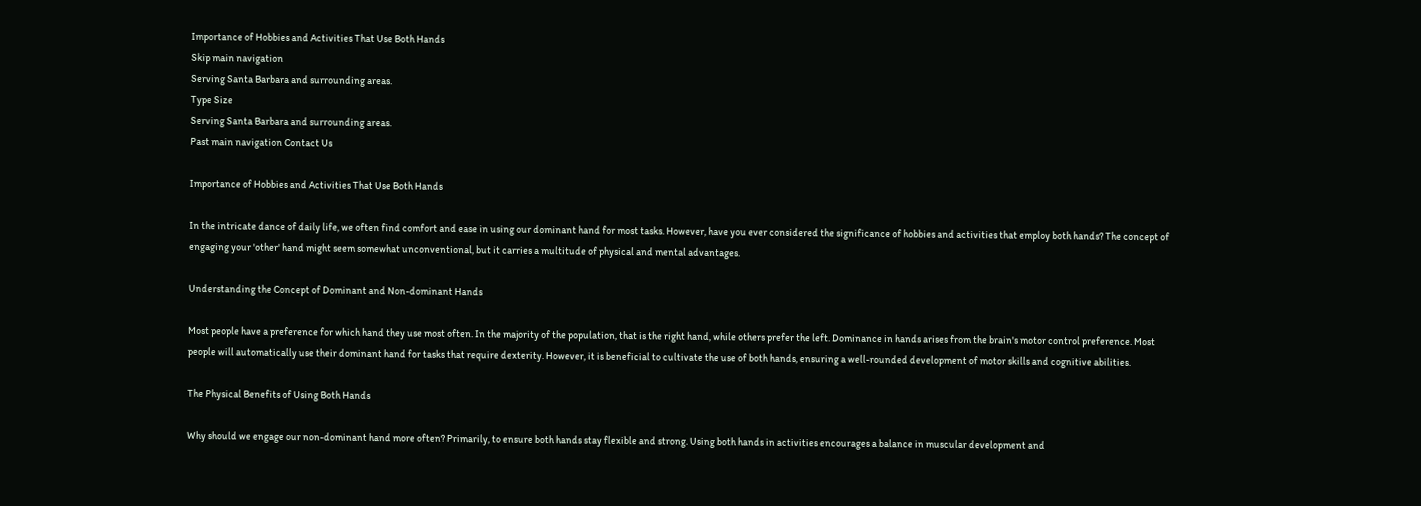Importance of Hobbies and Activities That Use Both Hands
Skip main navigation
Serving Santa Barbara and surrounding areas.
Type Size
Serving Santa Barbara and surrounding areas.
Past main navigation Contact Us

Importance of Hobbies and Activities That Use Both Hands

In the intricate dance of daily life, we often find comfort and ease in using our dominant hand for most tasks. However, have you ever considered the significance of hobbies and activities that employ both hands? The concept of engaging your 'other' hand might seem somewhat unconventional, but it carries a multitude of physical and mental advantages.

Understanding the Concept of Dominant and Non-dominant Hands

Most people have a preference for which hand they use most often. In the majority of the population, that is the right hand, while others prefer the left. Dominance in hands arises from the brain's motor control preference. Most people will automatically use their dominant hand for tasks that require dexterity. However, it is beneficial to cultivate the use of both hands, ensuring a well-rounded development of motor skills and cognitive abilities.

The Physical Benefits of Using Both Hands

Why should we engage our non-dominant hand more often? Primarily, to ensure both hands stay flexible and strong. Using both hands in activities encourages a balance in muscular development and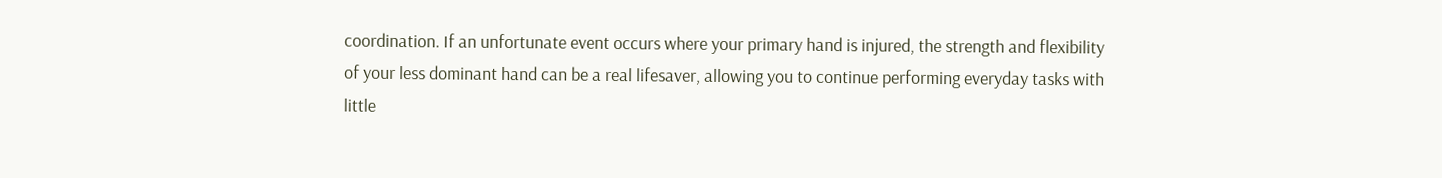coordination. If an unfortunate event occurs where your primary hand is injured, the strength and flexibility of your less dominant hand can be a real lifesaver, allowing you to continue performing everyday tasks with little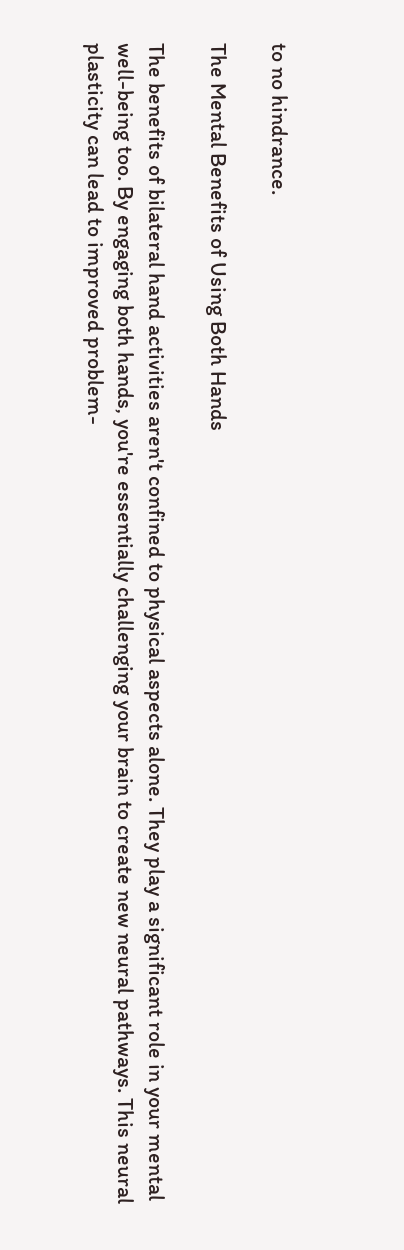to no hindrance.

The Mental Benefits of Using Both Hands

The benefits of bilateral hand activities aren't confined to physical aspects alone. They play a significant role in your mental well-being too. By engaging both hands, you're essentially challenging your brain to create new neural pathways. This neural plasticity can lead to improved problem-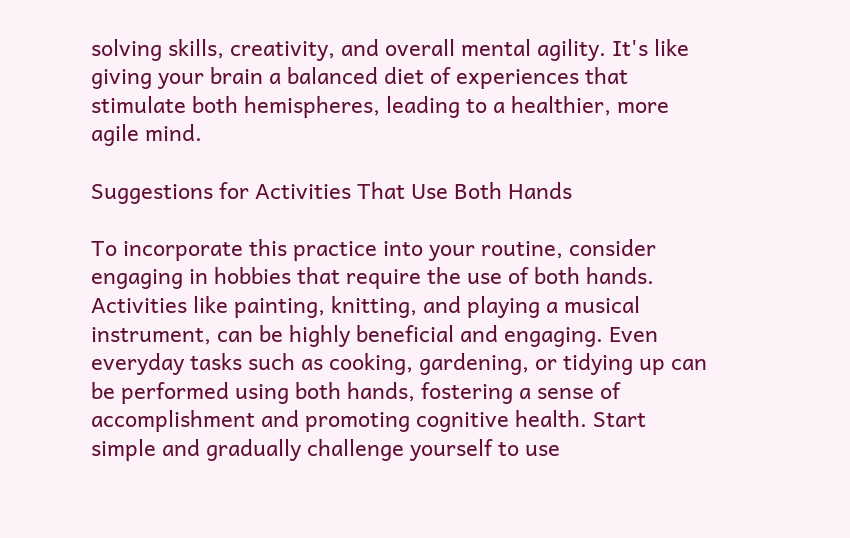solving skills, creativity, and overall mental agility. It's like giving your brain a balanced diet of experiences that stimulate both hemispheres, leading to a healthier, more agile mind.

Suggestions for Activities That Use Both Hands

To incorporate this practice into your routine, consider engaging in hobbies that require the use of both hands. Activities like painting, knitting, and playing a musical instrument, can be highly beneficial and engaging. Even everyday tasks such as cooking, gardening, or tidying up can be performed using both hands, fostering a sense of accomplishment and promoting cognitive health. Start simple and gradually challenge yourself to use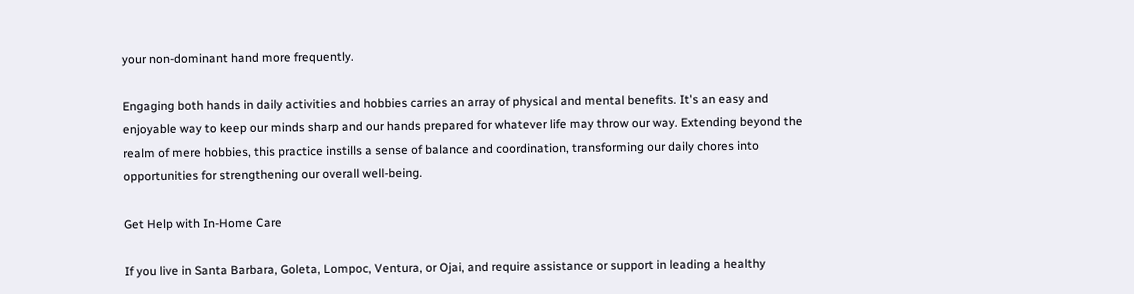your non-dominant hand more frequently.

Engaging both hands in daily activities and hobbies carries an array of physical and mental benefits. It's an easy and enjoyable way to keep our minds sharp and our hands prepared for whatever life may throw our way. Extending beyond the realm of mere hobbies, this practice instills a sense of balance and coordination, transforming our daily chores into opportunities for strengthening our overall well-being.

Get Help with In-Home Care

If you live in Santa Barbara, Goleta, Lompoc, Ventura, or Ojai, and require assistance or support in leading a healthy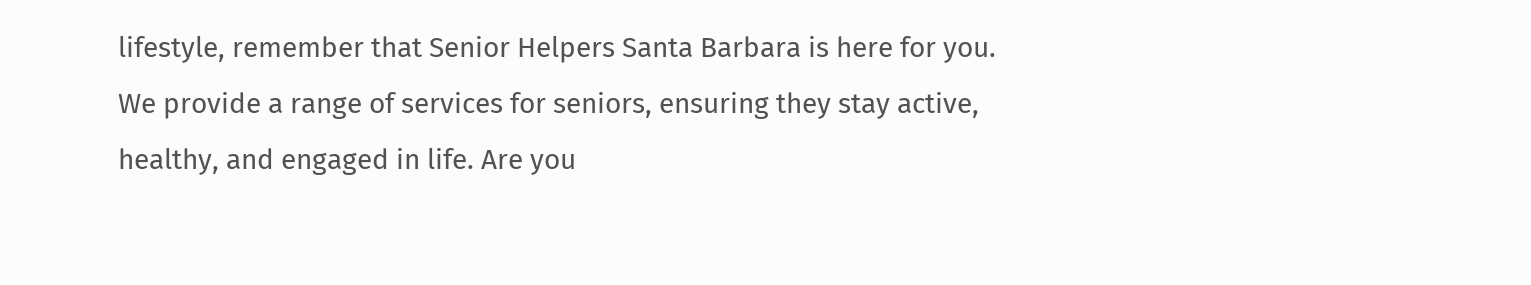lifestyle, remember that Senior Helpers Santa Barbara is here for you. We provide a range of services for seniors, ensuring they stay active, healthy, and engaged in life. Are you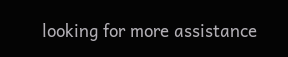looking for more assistance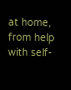at home, from help with self-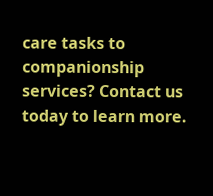care tasks to companionship services? Contact us today to learn more.